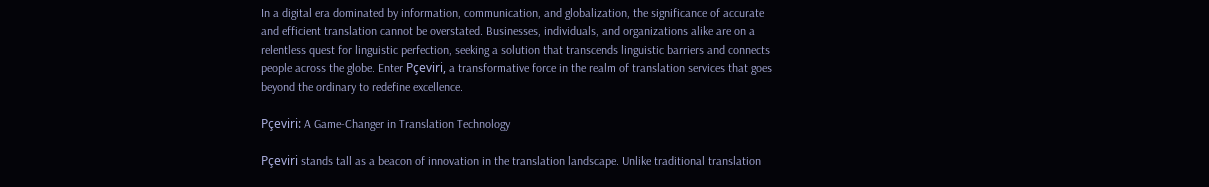In a digital era dominated by information, communication, and globalization, the significance of accurate and efficient translation cannot be overstated. Businesses, individuals, and organizations alike are on a relentless quest for linguistic perfection, seeking a solution that transcends linguistic barriers and connects people across the globe. Enter Pçeviri, a transformative force in the realm of translation services that goes beyond the ordinary to redefine excellence.

Pçeviri: A Game-Changer in Translation Technology

Pçeviri stands tall as a beacon of innovation in the translation landscape. Unlike traditional translation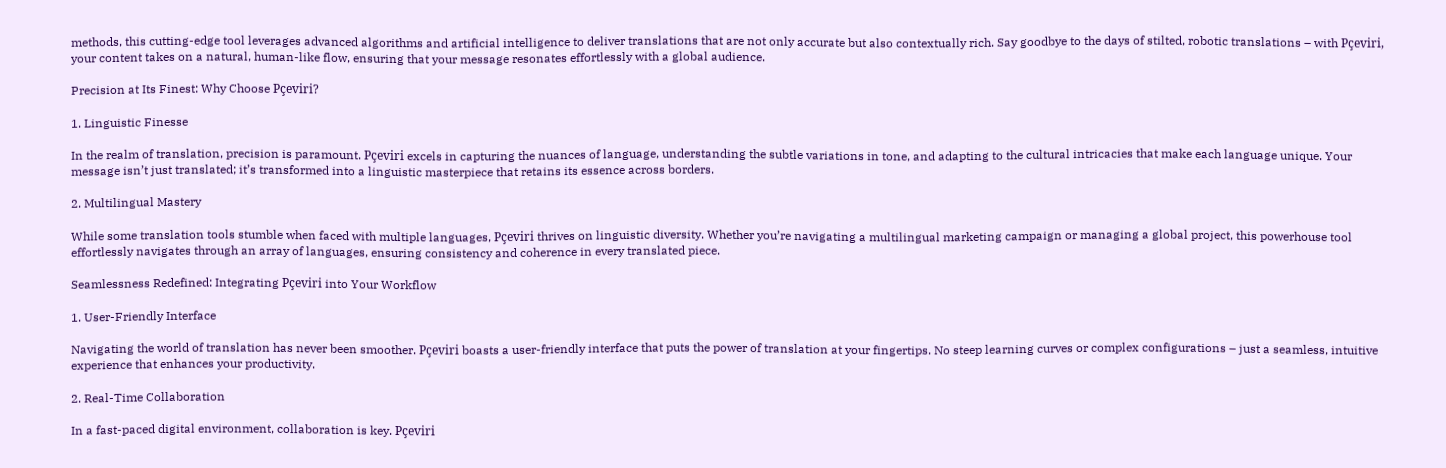methods, this cutting-edge tool leverages advanced algorithms and artificial intelligence to deliver translations that are not only accurate but also contextually rich. Say goodbye to the days of stilted, robotic translations – with Pçeviri, your content takes on a natural, human-like flow, ensuring that your message resonates effortlessly with a global audience.

Precision at Its Finest: Why Choose Pçeviri?

1. Linguistic Finesse

In the realm of translation, precision is paramount. Pçeviri excels in capturing the nuances of language, understanding the subtle variations in tone, and adapting to the cultural intricacies that make each language unique. Your message isn’t just translated; it’s transformed into a linguistic masterpiece that retains its essence across borders.

2. Multilingual Mastery

While some translation tools stumble when faced with multiple languages, Pçeviri thrives on linguistic diversity. Whether you’re navigating a multilingual marketing campaign or managing a global project, this powerhouse tool effortlessly navigates through an array of languages, ensuring consistency and coherence in every translated piece.

Seamlessness Redefined: Integrating Pçeviri into Your Workflow

1. User-Friendly Interface

Navigating the world of translation has never been smoother. Pçeviri boasts a user-friendly interface that puts the power of translation at your fingertips. No steep learning curves or complex configurations – just a seamless, intuitive experience that enhances your productivity.

2. Real-Time Collaboration

In a fast-paced digital environment, collaboration is key. Pçeviri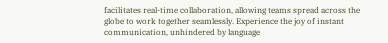facilitates real-time collaboration, allowing teams spread across the globe to work together seamlessly. Experience the joy of instant communication, unhindered by language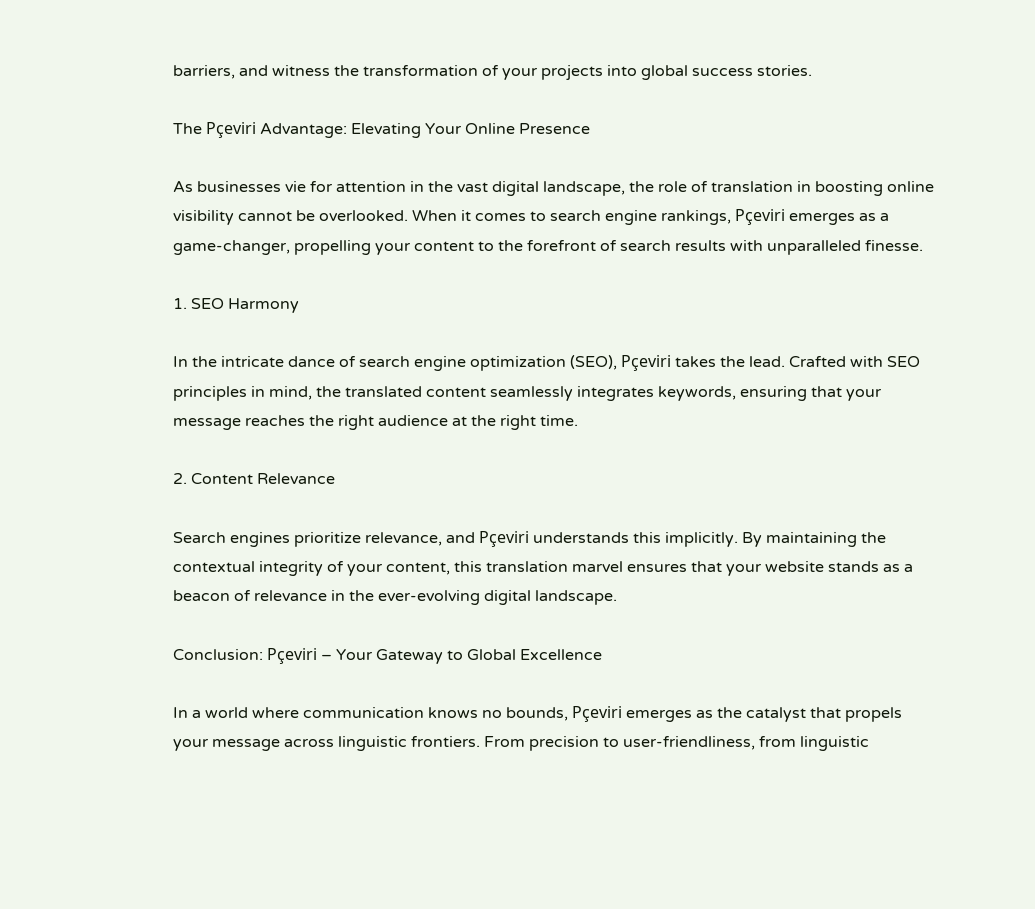barriers, and witness the transformation of your projects into global success stories.

The Pçeviri Advantage: Elevating Your Online Presence

As businesses vie for attention in the vast digital landscape, the role of translation in boosting online visibility cannot be overlooked. When it comes to search engine rankings, Pçeviri emerges as a game-changer, propelling your content to the forefront of search results with unparalleled finesse.

1. SEO Harmony

In the intricate dance of search engine optimization (SEO), Pçeviri takes the lead. Crafted with SEO principles in mind, the translated content seamlessly integrates keywords, ensuring that your message reaches the right audience at the right time.

2. Content Relevance

Search engines prioritize relevance, and Pçeviri understands this implicitly. By maintaining the contextual integrity of your content, this translation marvel ensures that your website stands as a beacon of relevance in the ever-evolving digital landscape.

Conclusion: Pçeviri – Your Gateway to Global Excellence

In a world where communication knows no bounds, Pçeviri emerges as the catalyst that propels your message across linguistic frontiers. From precision to user-friendliness, from linguistic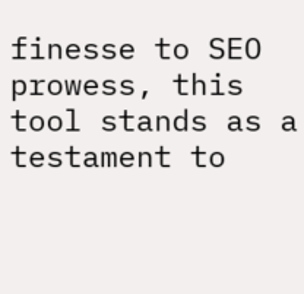finesse to SEO prowess, this tool stands as a testament to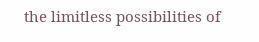the limitless possibilities of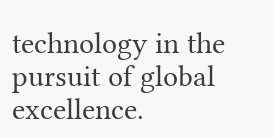technology in the pursuit of global excellence.